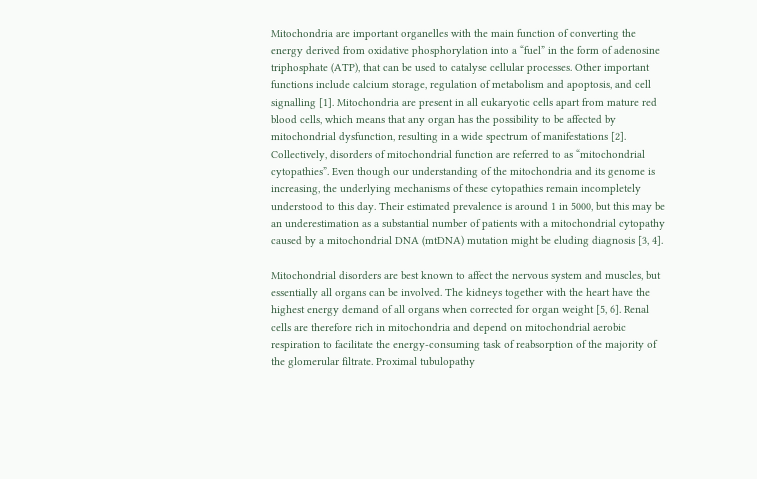Mitochondria are important organelles with the main function of converting the energy derived from oxidative phosphorylation into a “fuel” in the form of adenosine triphosphate (ATP), that can be used to catalyse cellular processes. Other important functions include calcium storage, regulation of metabolism and apoptosis, and cell signalling [1]. Mitochondria are present in all eukaryotic cells apart from mature red blood cells, which means that any organ has the possibility to be affected by mitochondrial dysfunction, resulting in a wide spectrum of manifestations [2]. Collectively, disorders of mitochondrial function are referred to as “mitochondrial cytopathies”. Even though our understanding of the mitochondria and its genome is increasing, the underlying mechanisms of these cytopathies remain incompletely understood to this day. Their estimated prevalence is around 1 in 5000, but this may be an underestimation as a substantial number of patients with a mitochondrial cytopathy caused by a mitochondrial DNA (mtDNA) mutation might be eluding diagnosis [3, 4].

Mitochondrial disorders are best known to affect the nervous system and muscles, but essentially all organs can be involved. The kidneys together with the heart have the highest energy demand of all organs when corrected for organ weight [5, 6]. Renal cells are therefore rich in mitochondria and depend on mitochondrial aerobic respiration to facilitate the energy-consuming task of reabsorption of the majority of the glomerular filtrate. Proximal tubulopathy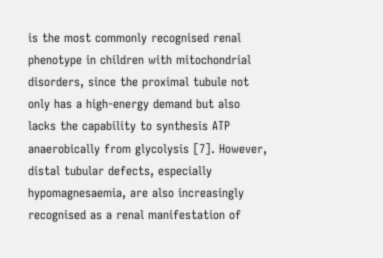is the most commonly recognised renal phenotype in children with mitochondrial disorders, since the proximal tubule not only has a high-energy demand but also lacks the capability to synthesis ATP anaerobically from glycolysis [7]. However, distal tubular defects, especially hypomagnesaemia, are also increasingly recognised as a renal manifestation of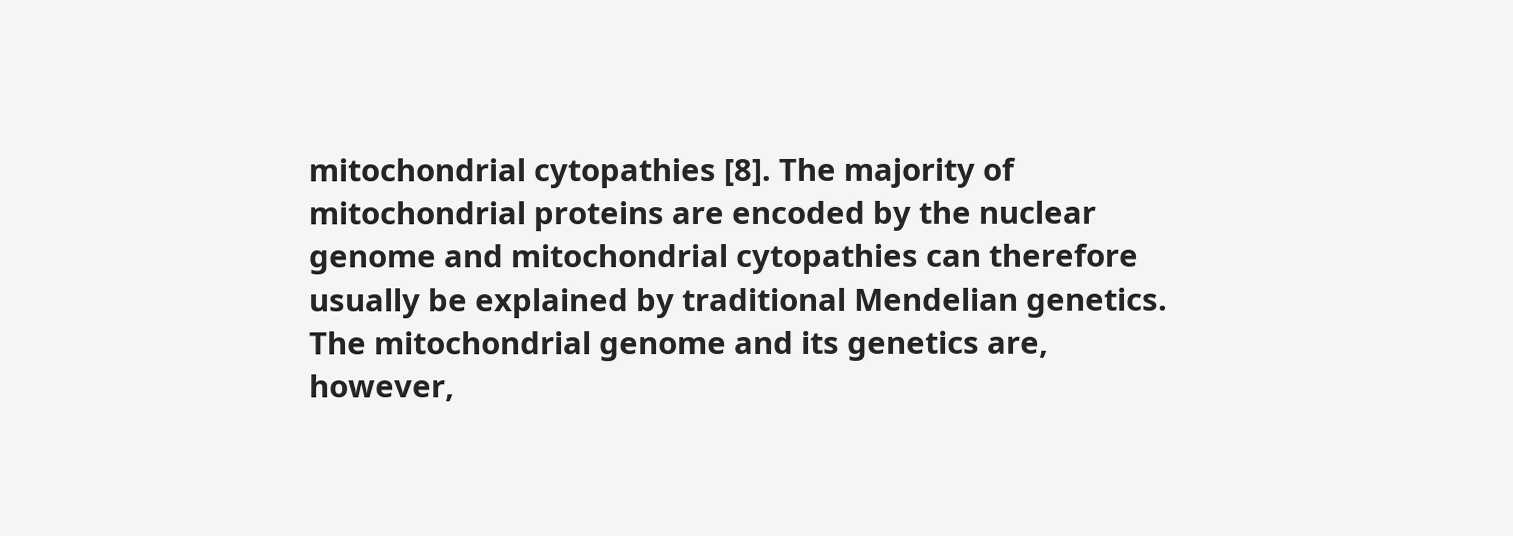mitochondrial cytopathies [8]. The majority of mitochondrial proteins are encoded by the nuclear genome and mitochondrial cytopathies can therefore usually be explained by traditional Mendelian genetics. The mitochondrial genome and its genetics are, however,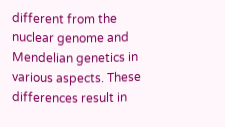different from the nuclear genome and Mendelian genetics in various aspects. These differences result in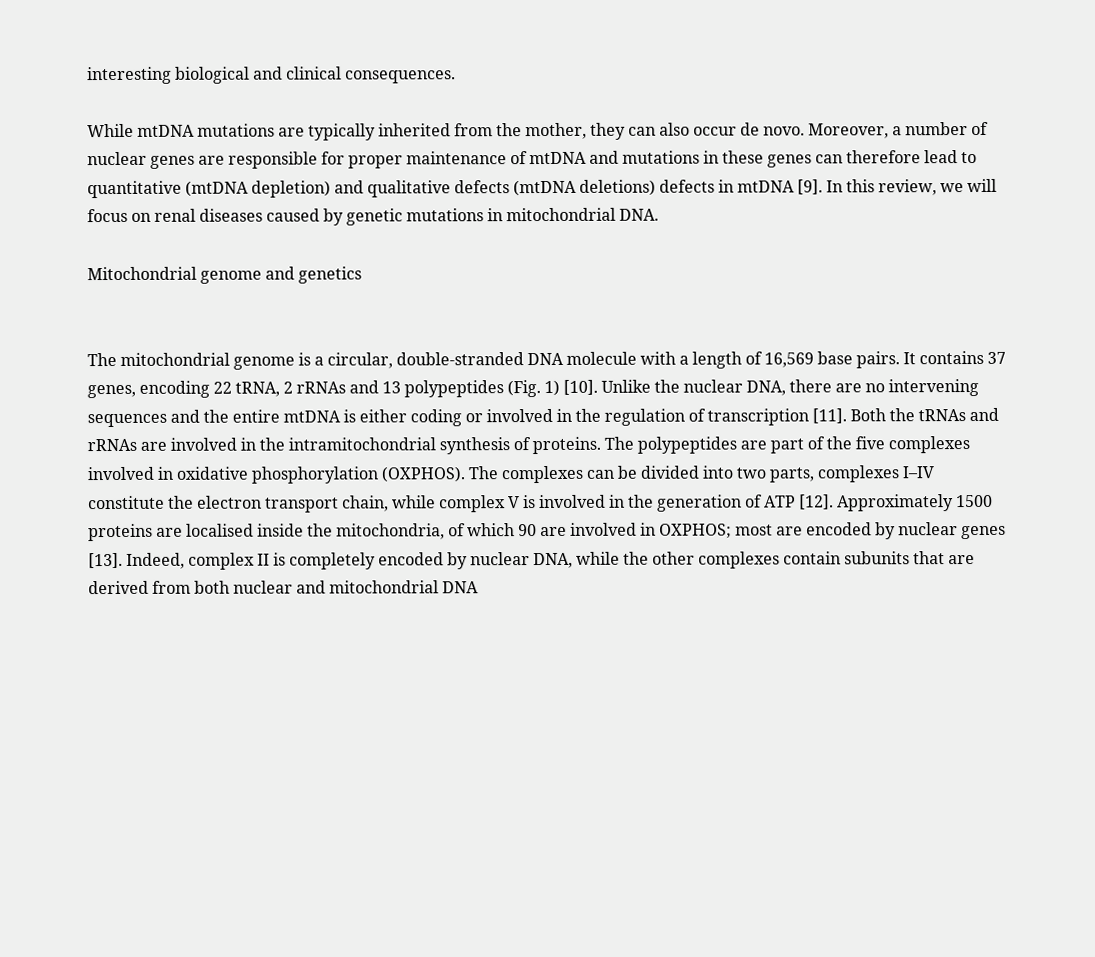interesting biological and clinical consequences.

While mtDNA mutations are typically inherited from the mother, they can also occur de novo. Moreover, a number of nuclear genes are responsible for proper maintenance of mtDNA and mutations in these genes can therefore lead to quantitative (mtDNA depletion) and qualitative defects (mtDNA deletions) defects in mtDNA [9]. In this review, we will focus on renal diseases caused by genetic mutations in mitochondrial DNA.

Mitochondrial genome and genetics


The mitochondrial genome is a circular, double-stranded DNA molecule with a length of 16,569 base pairs. It contains 37 genes, encoding 22 tRNA, 2 rRNAs and 13 polypeptides (Fig. 1) [10]. Unlike the nuclear DNA, there are no intervening sequences and the entire mtDNA is either coding or involved in the regulation of transcription [11]. Both the tRNAs and rRNAs are involved in the intramitochondrial synthesis of proteins. The polypeptides are part of the five complexes involved in oxidative phosphorylation (OXPHOS). The complexes can be divided into two parts, complexes I–IV constitute the electron transport chain, while complex V is involved in the generation of ATP [12]. Approximately 1500 proteins are localised inside the mitochondria, of which 90 are involved in OXPHOS; most are encoded by nuclear genes [13]. Indeed, complex II is completely encoded by nuclear DNA, while the other complexes contain subunits that are derived from both nuclear and mitochondrial DNA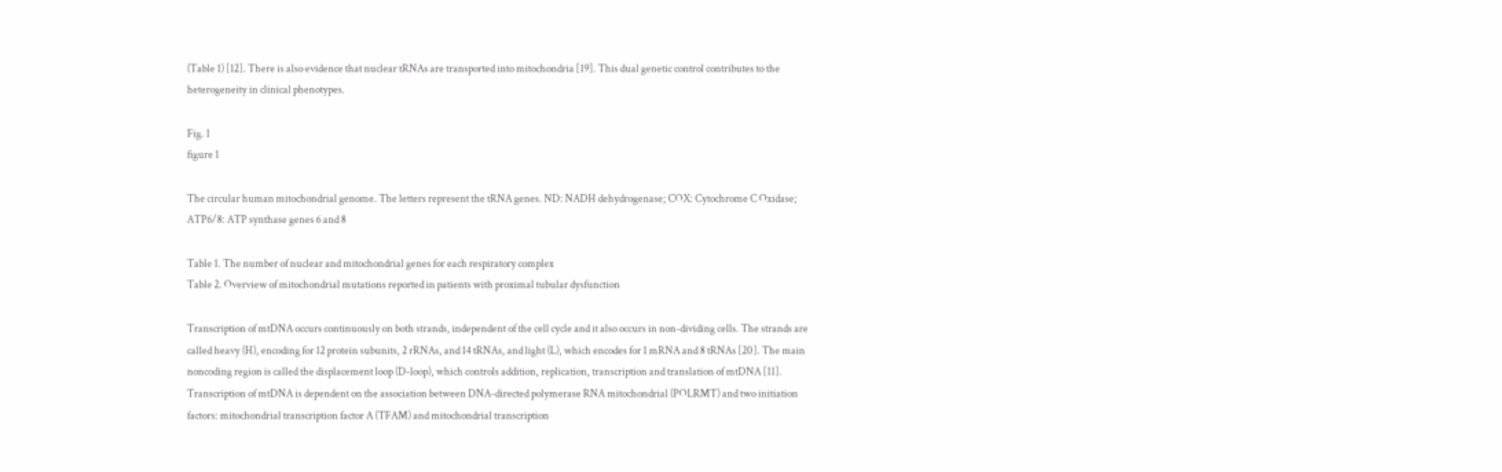(Table 1) [12]. There is also evidence that nuclear tRNAs are transported into mitochondria [19]. This dual genetic control contributes to the heterogeneity in clinical phenotypes.

Fig. 1
figure 1

The circular human mitochondrial genome. The letters represent the tRNA genes. ND: NADH dehydrogenase; COX: Cytochrome C Oxidase; ATP6/8: ATP synthase genes 6 and 8

Table 1. The number of nuclear and mitochondrial genes for each respiratory complex
Table 2. Overview of mitochondrial mutations reported in patients with proximal tubular dysfunction

Transcription of mtDNA occurs continuously on both strands, independent of the cell cycle and it also occurs in non-dividing cells. The strands are called heavy (H), encoding for 12 protein subunits, 2 rRNAs, and 14 tRNAs, and light (L), which encodes for 1 mRNA and 8 tRNAs [20]. The main noncoding region is called the displacement loop (D-loop), which controls addition, replication, transcription and translation of mtDNA [11]. Transcription of mtDNA is dependent on the association between DNA-directed polymerase RNA mitochondrial (POLRMT) and two initiation factors: mitochondrial transcription factor A (TFAM) and mitochondrial transcription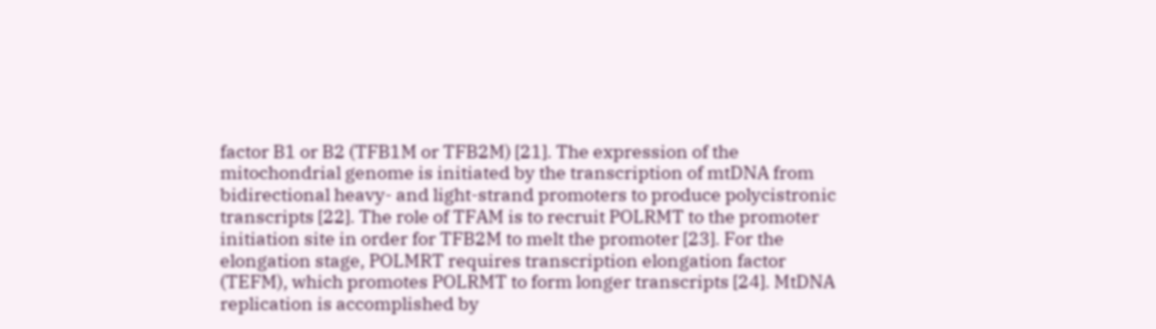factor B1 or B2 (TFB1M or TFB2M) [21]. The expression of the mitochondrial genome is initiated by the transcription of mtDNA from bidirectional heavy- and light-strand promoters to produce polycistronic transcripts [22]. The role of TFAM is to recruit POLRMT to the promoter initiation site in order for TFB2M to melt the promoter [23]. For the elongation stage, POLMRT requires transcription elongation factor (TEFM), which promotes POLRMT to form longer transcripts [24]. MtDNA replication is accomplished by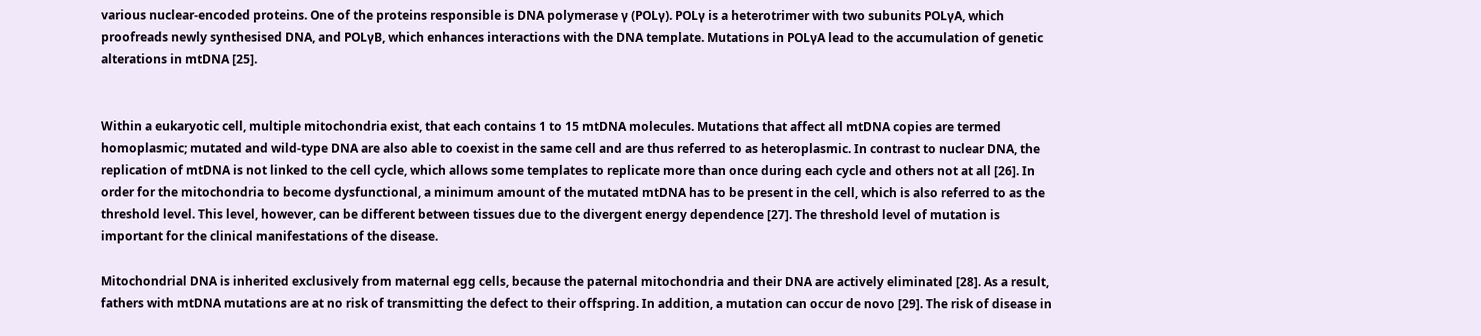various nuclear-encoded proteins. One of the proteins responsible is DNA polymerase γ (POLγ). POLγ is a heterotrimer with two subunits POLγA, which proofreads newly synthesised DNA, and POLγB, which enhances interactions with the DNA template. Mutations in POLγA lead to the accumulation of genetic alterations in mtDNA [25].


Within a eukaryotic cell, multiple mitochondria exist, that each contains 1 to 15 mtDNA molecules. Mutations that affect all mtDNA copies are termed homoplasmic; mutated and wild-type DNA are also able to coexist in the same cell and are thus referred to as heteroplasmic. In contrast to nuclear DNA, the replication of mtDNA is not linked to the cell cycle, which allows some templates to replicate more than once during each cycle and others not at all [26]. In order for the mitochondria to become dysfunctional, a minimum amount of the mutated mtDNA has to be present in the cell, which is also referred to as the threshold level. This level, however, can be different between tissues due to the divergent energy dependence [27]. The threshold level of mutation is important for the clinical manifestations of the disease.

Mitochondrial DNA is inherited exclusively from maternal egg cells, because the paternal mitochondria and their DNA are actively eliminated [28]. As a result, fathers with mtDNA mutations are at no risk of transmitting the defect to their offspring. In addition, a mutation can occur de novo [29]. The risk of disease in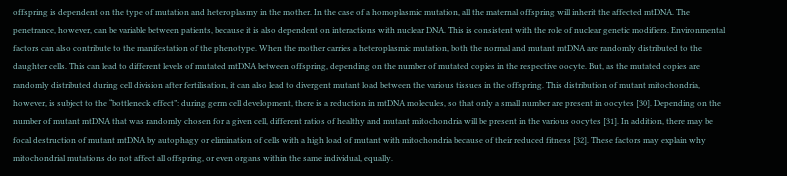offspring is dependent on the type of mutation and heteroplasmy in the mother. In the case of a homoplasmic mutation, all the maternal offspring will inherit the affected mtDNA. The penetrance, however, can be variable between patients, because it is also dependent on interactions with nuclear DNA. This is consistent with the role of nuclear genetic modifiers. Environmental factors can also contribute to the manifestation of the phenotype. When the mother carries a heteroplasmic mutation, both the normal and mutant mtDNA are randomly distributed to the daughter cells. This can lead to different levels of mutated mtDNA between offspring, depending on the number of mutated copies in the respective oocyte. But, as the mutated copies are randomly distributed during cell division after fertilisation, it can also lead to divergent mutant load between the various tissues in the offspring. This distribution of mutant mitochondria, however, is subject to the “bottleneck effect”: during germ cell development, there is a reduction in mtDNA molecules, so that only a small number are present in oocytes [30]. Depending on the number of mutant mtDNA that was randomly chosen for a given cell, different ratios of healthy and mutant mitochondria will be present in the various oocytes [31]. In addition, there may be focal destruction of mutant mtDNA by autophagy or elimination of cells with a high load of mutant with mitochondria because of their reduced fitness [32]. These factors may explain why mitochondrial mutations do not affect all offspring, or even organs within the same individual, equally.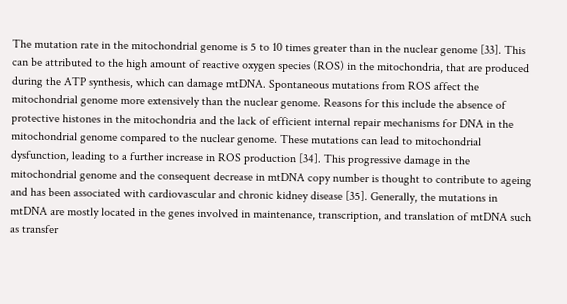The mutation rate in the mitochondrial genome is 5 to 10 times greater than in the nuclear genome [33]. This can be attributed to the high amount of reactive oxygen species (ROS) in the mitochondria, that are produced during the ATP synthesis, which can damage mtDNA. Spontaneous mutations from ROS affect the mitochondrial genome more extensively than the nuclear genome. Reasons for this include the absence of protective histones in the mitochondria and the lack of efficient internal repair mechanisms for DNA in the mitochondrial genome compared to the nuclear genome. These mutations can lead to mitochondrial dysfunction, leading to a further increase in ROS production [34]. This progressive damage in the mitochondrial genome and the consequent decrease in mtDNA copy number is thought to contribute to ageing and has been associated with cardiovascular and chronic kidney disease [35]. Generally, the mutations in mtDNA are mostly located in the genes involved in maintenance, transcription, and translation of mtDNA such as transfer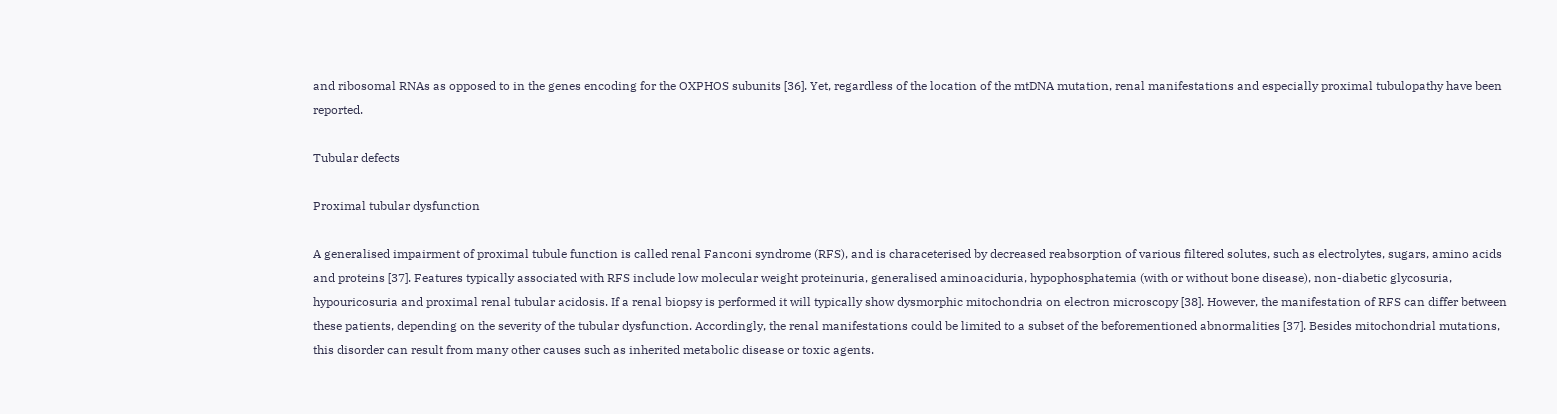and ribosomal RNAs as opposed to in the genes encoding for the OXPHOS subunits [36]. Yet, regardless of the location of the mtDNA mutation, renal manifestations and especially proximal tubulopathy have been reported.

Tubular defects

Proximal tubular dysfunction

A generalised impairment of proximal tubule function is called renal Fanconi syndrome (RFS), and is characeterised by decreased reabsorption of various filtered solutes, such as electrolytes, sugars, amino acids and proteins [37]. Features typically associated with RFS include low molecular weight proteinuria, generalised aminoaciduria, hypophosphatemia (with or without bone disease), non-diabetic glycosuria, hypouricosuria and proximal renal tubular acidosis. If a renal biopsy is performed it will typically show dysmorphic mitochondria on electron microscopy [38]. However, the manifestation of RFS can differ between these patients, depending on the severity of the tubular dysfunction. Accordingly, the renal manifestations could be limited to a subset of the beforementioned abnormalities [37]. Besides mitochondrial mutations, this disorder can result from many other causes such as inherited metabolic disease or toxic agents.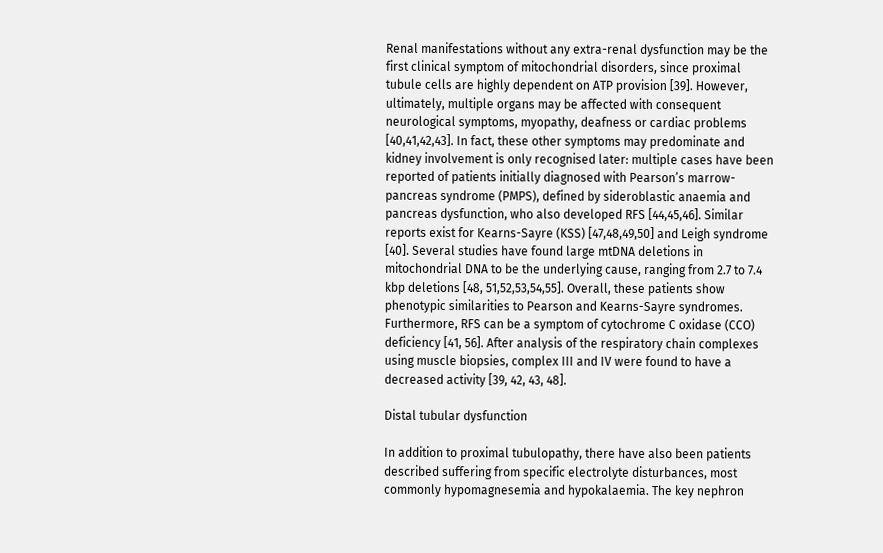Renal manifestations without any extra-renal dysfunction may be the first clinical symptom of mitochondrial disorders, since proximal tubule cells are highly dependent on ATP provision [39]. However, ultimately, multiple organs may be affected with consequent neurological symptoms, myopathy, deafness or cardiac problems [40,41,42,43]. In fact, these other symptoms may predominate and kidney involvement is only recognised later: multiple cases have been reported of patients initially diagnosed with Pearson’s marrow-pancreas syndrome (PMPS), defined by sideroblastic anaemia and pancreas dysfunction, who also developed RFS [44,45,46]. Similar reports exist for Kearns-Sayre (KSS) [47,48,49,50] and Leigh syndrome [40]. Several studies have found large mtDNA deletions in mitochondrial DNA to be the underlying cause, ranging from 2.7 to 7.4 kbp deletions [48, 51,52,53,54,55]. Overall, these patients show phenotypic similarities to Pearson and Kearns-Sayre syndromes. Furthermore, RFS can be a symptom of cytochrome C oxidase (CCO) deficiency [41, 56]. After analysis of the respiratory chain complexes using muscle biopsies, complex III and IV were found to have a decreased activity [39, 42, 43, 48].

Distal tubular dysfunction

In addition to proximal tubulopathy, there have also been patients described suffering from specific electrolyte disturbances, most commonly hypomagnesemia and hypokalaemia. The key nephron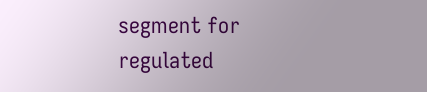segment for regulated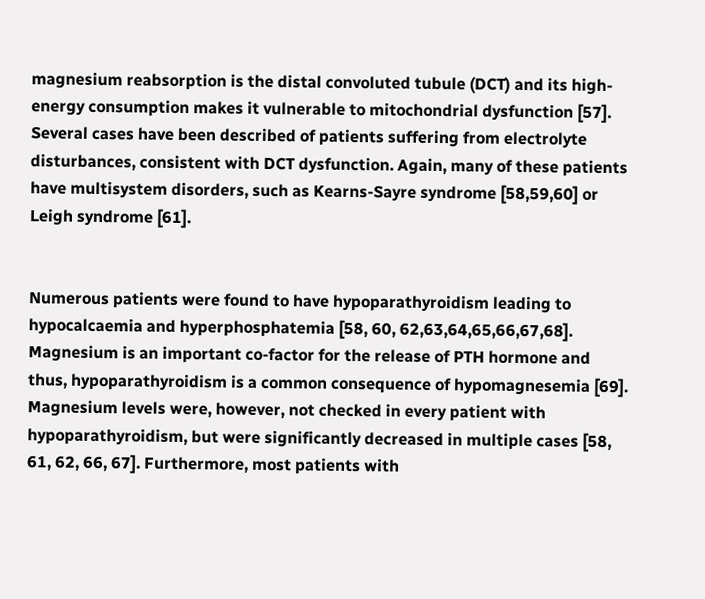magnesium reabsorption is the distal convoluted tubule (DCT) and its high-energy consumption makes it vulnerable to mitochondrial dysfunction [57]. Several cases have been described of patients suffering from electrolyte disturbances, consistent with DCT dysfunction. Again, many of these patients have multisystem disorders, such as Kearns-Sayre syndrome [58,59,60] or Leigh syndrome [61].


Numerous patients were found to have hypoparathyroidism leading to hypocalcaemia and hyperphosphatemia [58, 60, 62,63,64,65,66,67,68]. Magnesium is an important co-factor for the release of PTH hormone and thus, hypoparathyroidism is a common consequence of hypomagnesemia [69]. Magnesium levels were, however, not checked in every patient with hypoparathyroidism, but were significantly decreased in multiple cases [58, 61, 62, 66, 67]. Furthermore, most patients with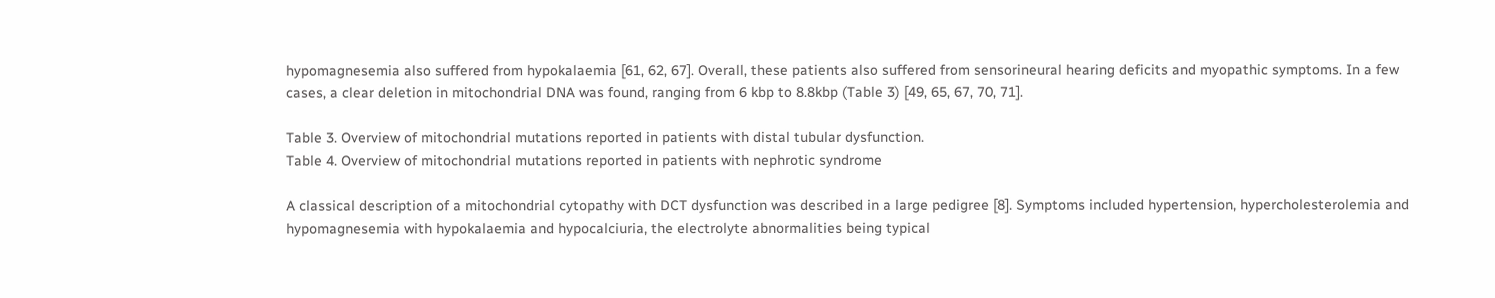hypomagnesemia also suffered from hypokalaemia [61, 62, 67]. Overall, these patients also suffered from sensorineural hearing deficits and myopathic symptoms. In a few cases, a clear deletion in mitochondrial DNA was found, ranging from 6 kbp to 8.8kbp (Table 3) [49, 65, 67, 70, 71].

Table 3. Overview of mitochondrial mutations reported in patients with distal tubular dysfunction.
Table 4. Overview of mitochondrial mutations reported in patients with nephrotic syndrome

A classical description of a mitochondrial cytopathy with DCT dysfunction was described in a large pedigree [8]. Symptoms included hypertension, hypercholesterolemia and hypomagnesemia with hypokalaemia and hypocalciuria, the electrolyte abnormalities being typical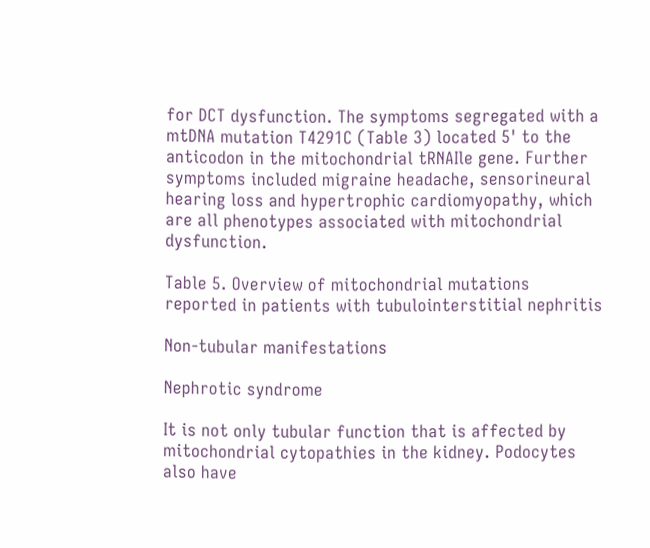for DCT dysfunction. The symptoms segregated with a mtDNA mutation T4291C (Table 3) located 5' to the anticodon in the mitochondrial tRNAIle gene. Further symptoms included migraine headache, sensorineural hearing loss and hypertrophic cardiomyopathy, which are all phenotypes associated with mitochondrial dysfunction.

Table 5. Overview of mitochondrial mutations reported in patients with tubulointerstitial nephritis

Non-tubular manifestations

Nephrotic syndrome

It is not only tubular function that is affected by mitochondrial cytopathies in the kidney. Podocytes also have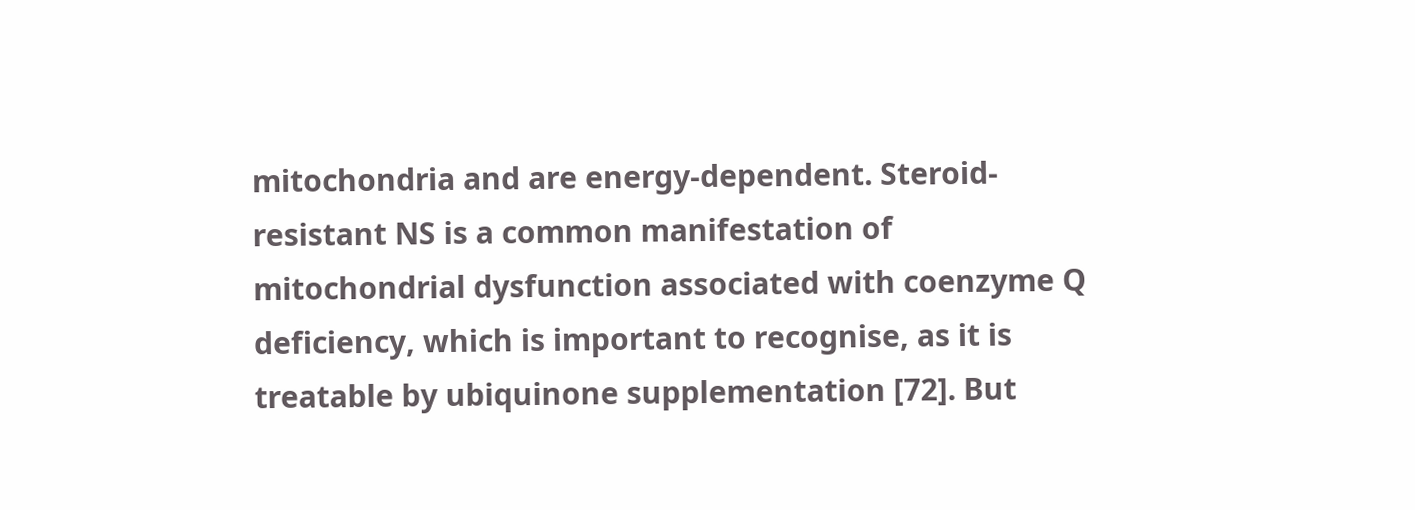mitochondria and are energy-dependent. Steroid-resistant NS is a common manifestation of mitochondrial dysfunction associated with coenzyme Q deficiency, which is important to recognise, as it is treatable by ubiquinone supplementation [72]. But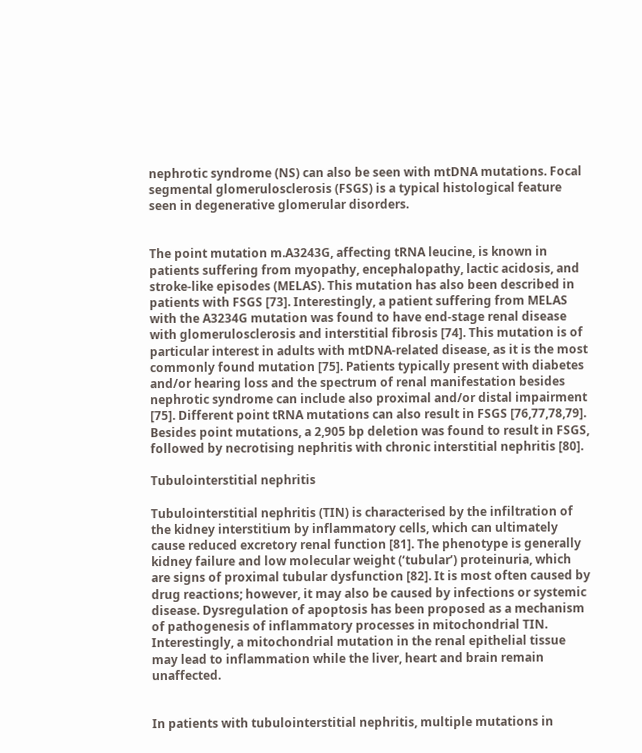nephrotic syndrome (NS) can also be seen with mtDNA mutations. Focal segmental glomerulosclerosis (FSGS) is a typical histological feature seen in degenerative glomerular disorders.


The point mutation m.A3243G, affecting tRNA leucine, is known in patients suffering from myopathy, encephalopathy, lactic acidosis, and stroke-like episodes (MELAS). This mutation has also been described in patients with FSGS [73]. Interestingly, a patient suffering from MELAS with the A3234G mutation was found to have end-stage renal disease with glomerulosclerosis and interstitial fibrosis [74]. This mutation is of particular interest in adults with mtDNA-related disease, as it is the most commonly found mutation [75]. Patients typically present with diabetes and/or hearing loss and the spectrum of renal manifestation besides nephrotic syndrome can include also proximal and/or distal impairment [75]. Different point tRNA mutations can also result in FSGS [76,77,78,79]. Besides point mutations, a 2,905 bp deletion was found to result in FSGS, followed by necrotising nephritis with chronic interstitial nephritis [80].

Tubulointerstitial nephritis

Tubulointerstitial nephritis (TIN) is characterised by the infiltration of the kidney interstitium by inflammatory cells, which can ultimately cause reduced excretory renal function [81]. The phenotype is generally kidney failure and low molecular weight (‘tubular’) proteinuria, which are signs of proximal tubular dysfunction [82]. It is most often caused by drug reactions; however, it may also be caused by infections or systemic disease. Dysregulation of apoptosis has been proposed as a mechanism of pathogenesis of inflammatory processes in mitochondrial TIN. Interestingly, a mitochondrial mutation in the renal epithelial tissue may lead to inflammation while the liver, heart and brain remain unaffected.


In patients with tubulointerstitial nephritis, multiple mutations in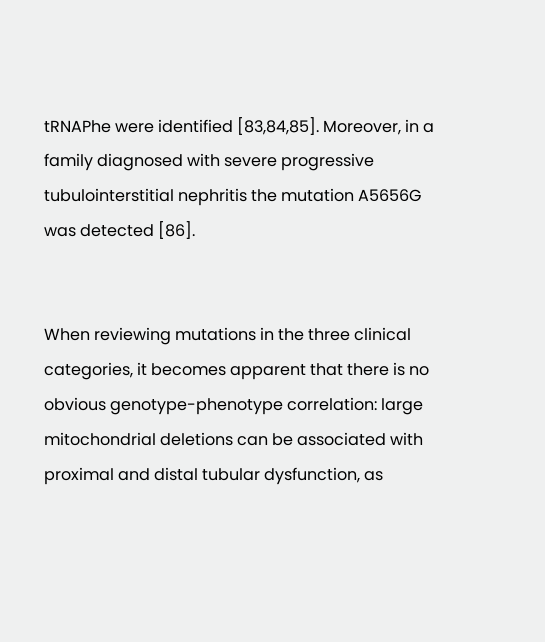tRNAPhe were identified [83,84,85]. Moreover, in a family diagnosed with severe progressive tubulointerstitial nephritis the mutation A5656G was detected [86].


When reviewing mutations in the three clinical categories, it becomes apparent that there is no obvious genotype-phenotype correlation: large mitochondrial deletions can be associated with proximal and distal tubular dysfunction, as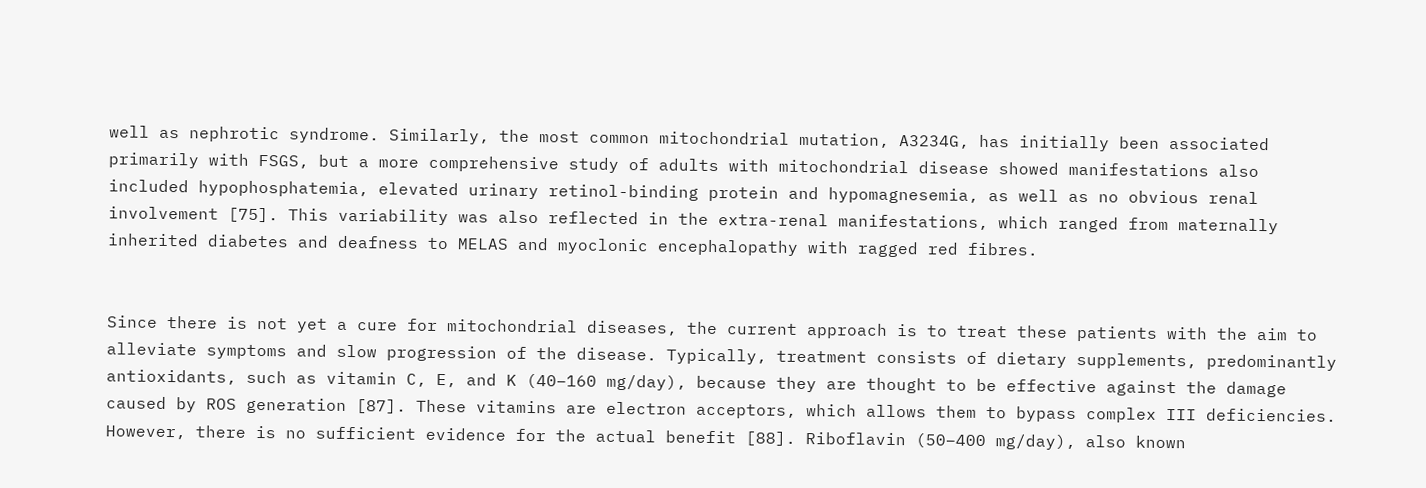well as nephrotic syndrome. Similarly, the most common mitochondrial mutation, A3234G, has initially been associated primarily with FSGS, but a more comprehensive study of adults with mitochondrial disease showed manifestations also included hypophosphatemia, elevated urinary retinol-binding protein and hypomagnesemia, as well as no obvious renal involvement [75]. This variability was also reflected in the extra-renal manifestations, which ranged from maternally inherited diabetes and deafness to MELAS and myoclonic encephalopathy with ragged red fibres.


Since there is not yet a cure for mitochondrial diseases, the current approach is to treat these patients with the aim to alleviate symptoms and slow progression of the disease. Typically, treatment consists of dietary supplements, predominantly antioxidants, such as vitamin C, E, and K (40–160 mg/day), because they are thought to be effective against the damage caused by ROS generation [87]. These vitamins are electron acceptors, which allows them to bypass complex III deficiencies. However, there is no sufficient evidence for the actual benefit [88]. Riboflavin (50–400 mg/day), also known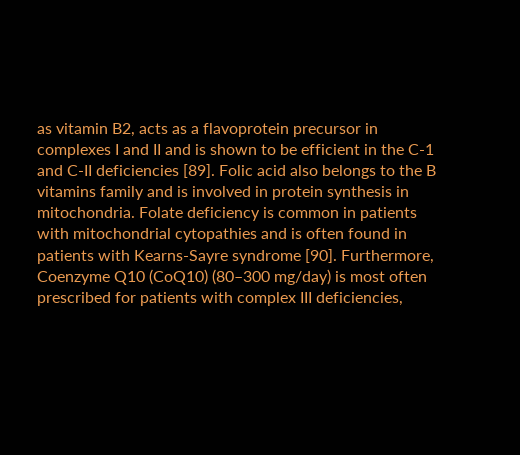as vitamin B2, acts as a flavoprotein precursor in complexes I and II and is shown to be efficient in the C-1 and C-II deficiencies [89]. Folic acid also belongs to the B vitamins family and is involved in protein synthesis in mitochondria. Folate deficiency is common in patients with mitochondrial cytopathies and is often found in patients with Kearns-Sayre syndrome [90]. Furthermore, Coenzyme Q10 (CoQ10) (80–300 mg/day) is most often prescribed for patients with complex III deficiencies,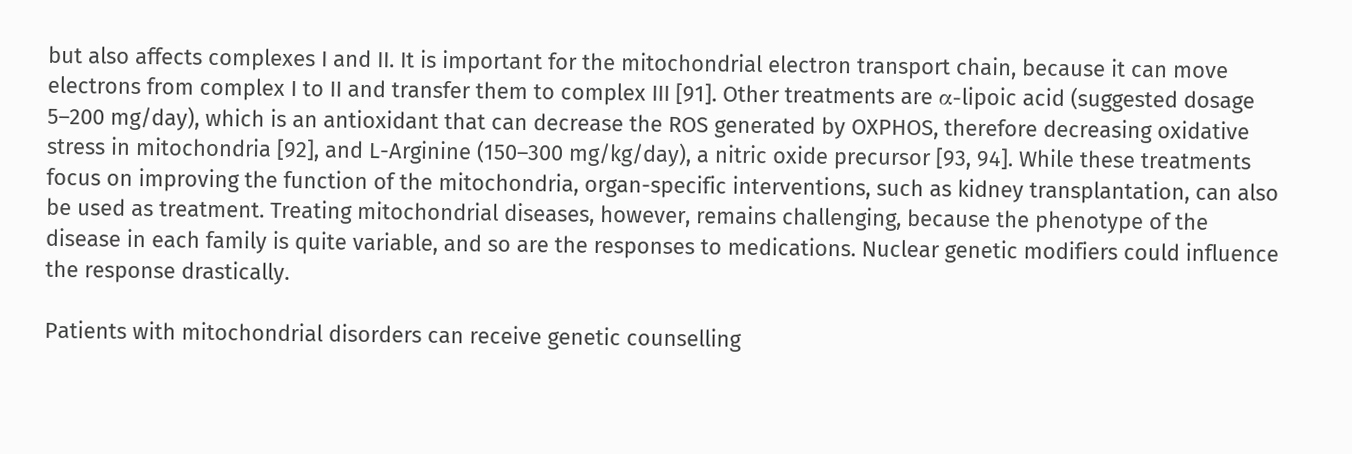but also affects complexes I and II. It is important for the mitochondrial electron transport chain, because it can move electrons from complex I to II and transfer them to complex III [91]. Other treatments are α-lipoic acid (suggested dosage 5–200 mg/day), which is an antioxidant that can decrease the ROS generated by OXPHOS, therefore decreasing oxidative stress in mitochondria [92], and L-Arginine (150–300 mg/kg/day), a nitric oxide precursor [93, 94]. While these treatments focus on improving the function of the mitochondria, organ-specific interventions, such as kidney transplantation, can also be used as treatment. Treating mitochondrial diseases, however, remains challenging, because the phenotype of the disease in each family is quite variable, and so are the responses to medications. Nuclear genetic modifiers could influence the response drastically.

Patients with mitochondrial disorders can receive genetic counselling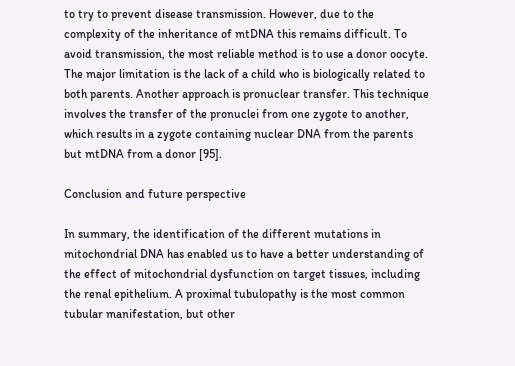to try to prevent disease transmission. However, due to the complexity of the inheritance of mtDNA this remains difficult. To avoid transmission, the most reliable method is to use a donor oocyte. The major limitation is the lack of a child who is biologically related to both parents. Another approach is pronuclear transfer. This technique involves the transfer of the pronuclei from one zygote to another, which results in a zygote containing nuclear DNA from the parents but mtDNA from a donor [95].

Conclusion and future perspective

In summary, the identification of the different mutations in mitochondrial DNA has enabled us to have a better understanding of the effect of mitochondrial dysfunction on target tissues, including the renal epithelium. A proximal tubulopathy is the most common tubular manifestation, but other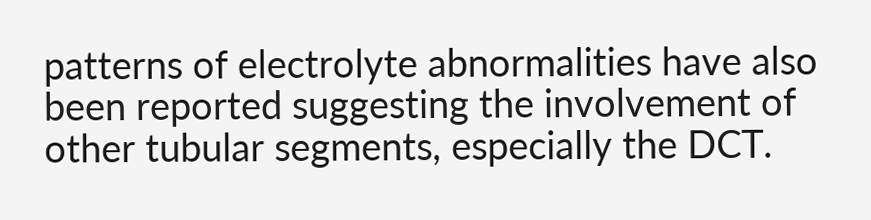patterns of electrolyte abnormalities have also been reported suggesting the involvement of other tubular segments, especially the DCT.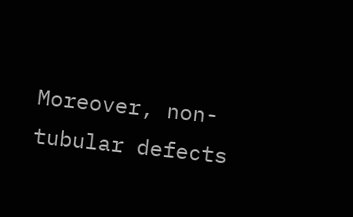Moreover, non-tubular defects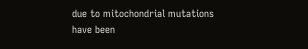due to mitochondrial mutations have been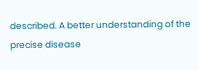described. A better understanding of the precise disease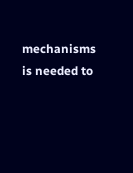mechanisms is needed to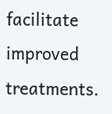facilitate improved treatments.